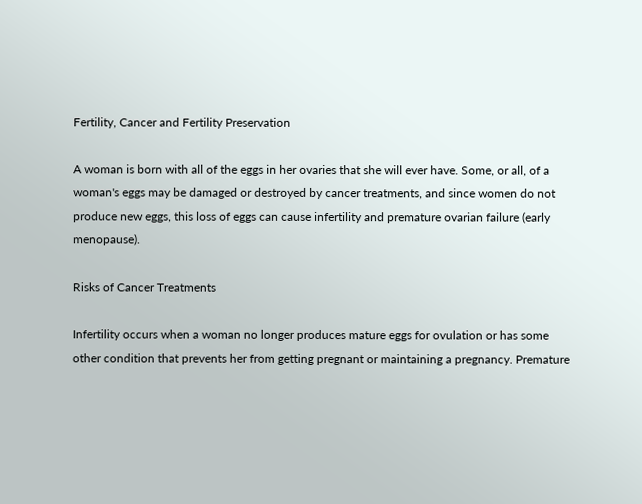Fertility, Cancer and Fertility Preservation

A woman is born with all of the eggs in her ovaries that she will ever have. Some, or all, of a woman's eggs may be damaged or destroyed by cancer treatments, and since women do not produce new eggs, this loss of eggs can cause infertility and premature ovarian failure (early menopause).

Risks of Cancer Treatments

Infertility occurs when a woman no longer produces mature eggs for ovulation or has some other condition that prevents her from getting pregnant or maintaining a pregnancy. Premature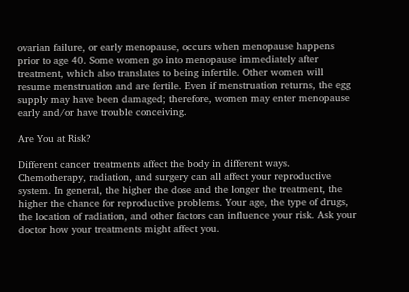ovarian failure, or early menopause, occurs when menopause happens prior to age 40. Some women go into menopause immediately after treatment, which also translates to being infertile. Other women will resume menstruation and are fertile. Even if menstruation returns, the egg supply may have been damaged; therefore, women may enter menopause early and/or have trouble conceiving.

Are You at Risk?

Different cancer treatments affect the body in different ways. Chemotherapy, radiation, and surgery can all affect your reproductive system. In general, the higher the dose and the longer the treatment, the higher the chance for reproductive problems. Your age, the type of drugs, the location of radiation, and other factors can influence your risk. Ask your doctor how your treatments might affect you.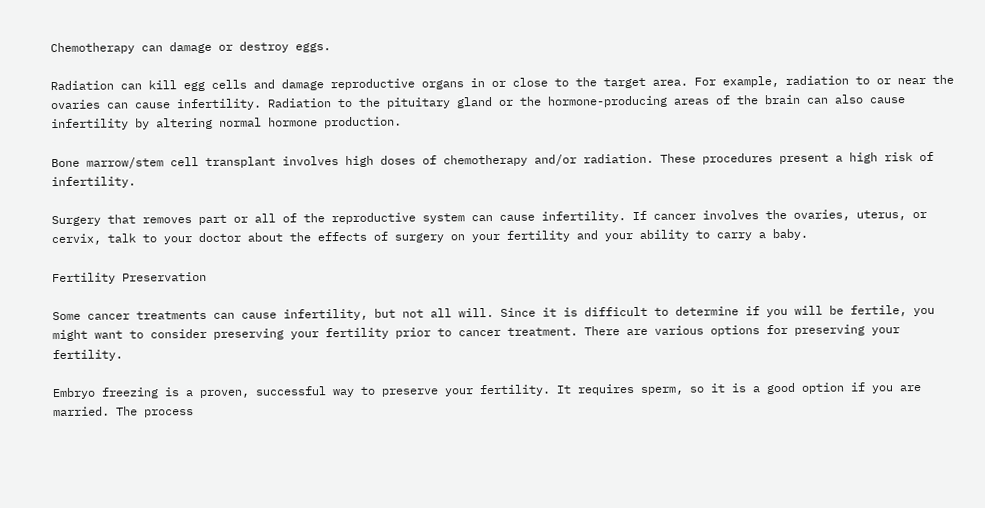Chemotherapy can damage or destroy eggs.

Radiation can kill egg cells and damage reproductive organs in or close to the target area. For example, radiation to or near the ovaries can cause infertility. Radiation to the pituitary gland or the hormone-producing areas of the brain can also cause infertility by altering normal hormone production.

Bone marrow/stem cell transplant involves high doses of chemotherapy and/or radiation. These procedures present a high risk of infertility.

Surgery that removes part or all of the reproductive system can cause infertility. If cancer involves the ovaries, uterus, or cervix, talk to your doctor about the effects of surgery on your fertility and your ability to carry a baby.

Fertility Preservation

Some cancer treatments can cause infertility, but not all will. Since it is difficult to determine if you will be fertile, you might want to consider preserving your fertility prior to cancer treatment. There are various options for preserving your fertility.

Embryo freezing is a proven, successful way to preserve your fertility. It requires sperm, so it is a good option if you are married. The process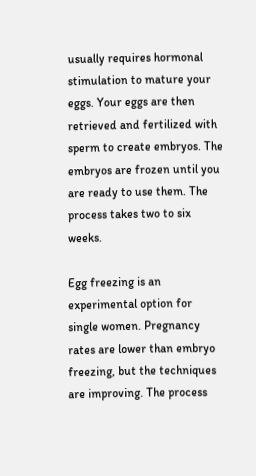usually requires hormonal stimulation to mature your eggs. Your eggs are then retrieved and fertilized with sperm to create embryos. The embryos are frozen until you are ready to use them. The process takes two to six weeks.

Egg freezing is an experimental option for single women. Pregnancy rates are lower than embryo freezing, but the techniques are improving. The process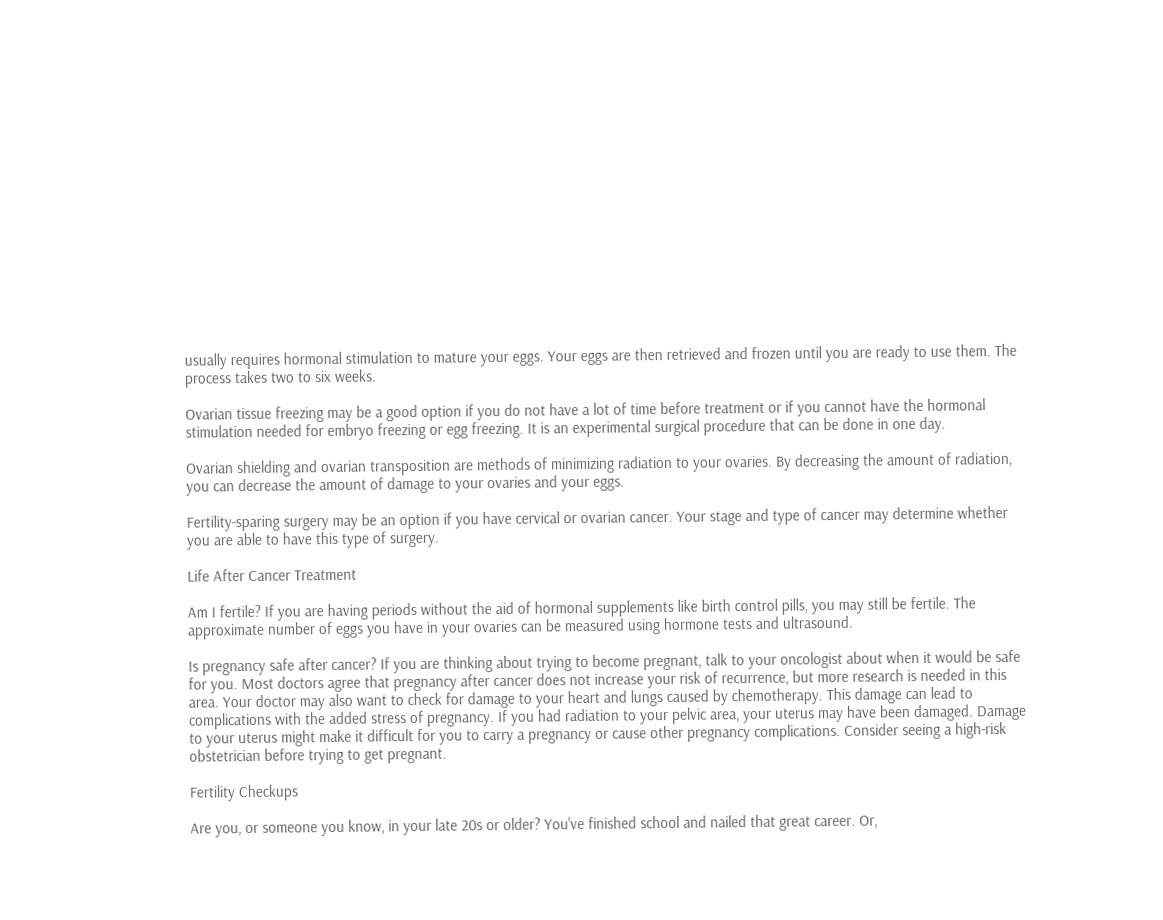usually requires hormonal stimulation to mature your eggs. Your eggs are then retrieved and frozen until you are ready to use them. The process takes two to six weeks.

Ovarian tissue freezing may be a good option if you do not have a lot of time before treatment or if you cannot have the hormonal stimulation needed for embryo freezing or egg freezing. It is an experimental surgical procedure that can be done in one day.

Ovarian shielding and ovarian transposition are methods of minimizing radiation to your ovaries. By decreasing the amount of radiation, you can decrease the amount of damage to your ovaries and your eggs.

Fertility-sparing surgery may be an option if you have cervical or ovarian cancer. Your stage and type of cancer may determine whether you are able to have this type of surgery.

Life After Cancer Treatment

Am I fertile? If you are having periods without the aid of hormonal supplements like birth control pills, you may still be fertile. The approximate number of eggs you have in your ovaries can be measured using hormone tests and ultrasound.

Is pregnancy safe after cancer? If you are thinking about trying to become pregnant, talk to your oncologist about when it would be safe for you. Most doctors agree that pregnancy after cancer does not increase your risk of recurrence, but more research is needed in this area. Your doctor may also want to check for damage to your heart and lungs caused by chemotherapy. This damage can lead to complications with the added stress of pregnancy. If you had radiation to your pelvic area, your uterus may have been damaged. Damage to your uterus might make it difficult for you to carry a pregnancy or cause other pregnancy complications. Consider seeing a high-risk obstetrician before trying to get pregnant.

Fertility Checkups

Are you, or someone you know, in your late 20s or older? You've finished school and nailed that great career. Or,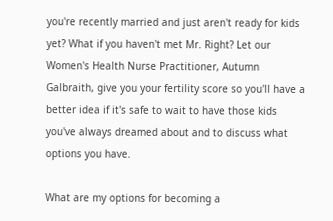you're recently married and just aren't ready for kids yet? What if you haven't met Mr. Right? Let our Women's Health Nurse Practitioner, Autumn Galbraith, give you your fertility score so you'll have a better idea if it's safe to wait to have those kids you've always dreamed about and to discuss what options you have.

What are my options for becoming a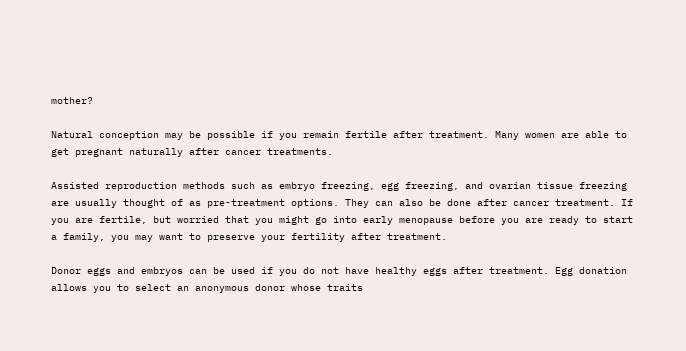mother?

Natural conception may be possible if you remain fertile after treatment. Many women are able to get pregnant naturally after cancer treatments.

Assisted reproduction methods such as embryo freezing, egg freezing, and ovarian tissue freezing are usually thought of as pre-treatment options. They can also be done after cancer treatment. If you are fertile, but worried that you might go into early menopause before you are ready to start a family, you may want to preserve your fertility after treatment.

Donor eggs and embryos can be used if you do not have healthy eggs after treatment. Egg donation allows you to select an anonymous donor whose traits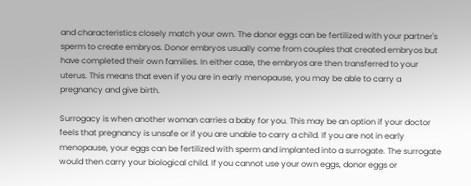and characteristics closely match your own. The donor eggs can be fertilized with your partner's sperm to create embryos. Donor embryos usually come from couples that created embryos but have completed their own families. In either case, the embryos are then transferred to your uterus. This means that even if you are in early menopause, you may be able to carry a pregnancy and give birth.

Surrogacy is when another woman carries a baby for you. This may be an option if your doctor feels that pregnancy is unsafe or if you are unable to carry a child. If you are not in early menopause, your eggs can be fertilized with sperm and implanted into a surrogate. The surrogate would then carry your biological child. If you cannot use your own eggs, donor eggs or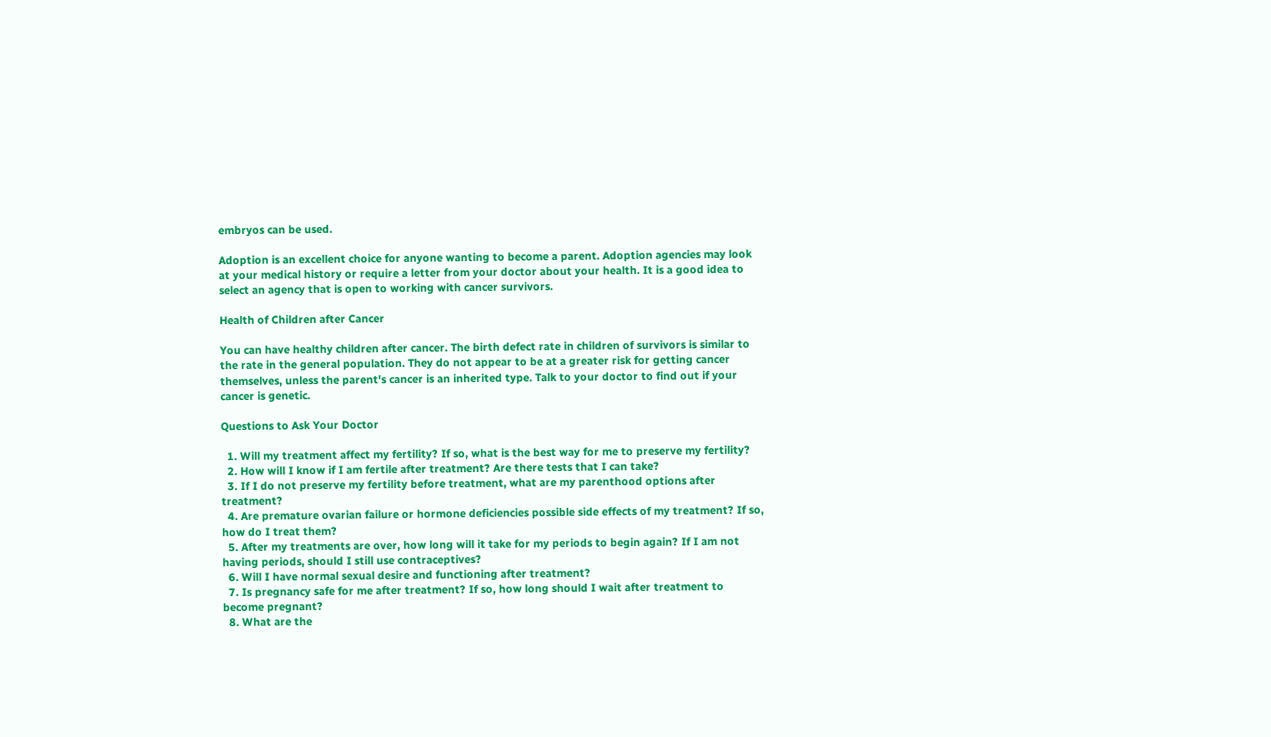embryos can be used.

Adoption is an excellent choice for anyone wanting to become a parent. Adoption agencies may look at your medical history or require a letter from your doctor about your health. It is a good idea to select an agency that is open to working with cancer survivors.

Health of Children after Cancer

You can have healthy children after cancer. The birth defect rate in children of survivors is similar to the rate in the general population. They do not appear to be at a greater risk for getting cancer themselves, unless the parent's cancer is an inherited type. Talk to your doctor to find out if your cancer is genetic.

Questions to Ask Your Doctor

  1. Will my treatment affect my fertility? If so, what is the best way for me to preserve my fertility?
  2. How will I know if I am fertile after treatment? Are there tests that I can take?
  3. If I do not preserve my fertility before treatment, what are my parenthood options after treatment?
  4. Are premature ovarian failure or hormone deficiencies possible side effects of my treatment? If so, how do I treat them?
  5. After my treatments are over, how long will it take for my periods to begin again? If I am not having periods, should I still use contraceptives?
  6. Will I have normal sexual desire and functioning after treatment?
  7. Is pregnancy safe for me after treatment? If so, how long should I wait after treatment to become pregnant?
  8. What are the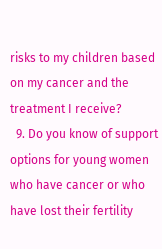risks to my children based on my cancer and the treatment I receive?
  9. Do you know of support options for young women who have cancer or who have lost their fertility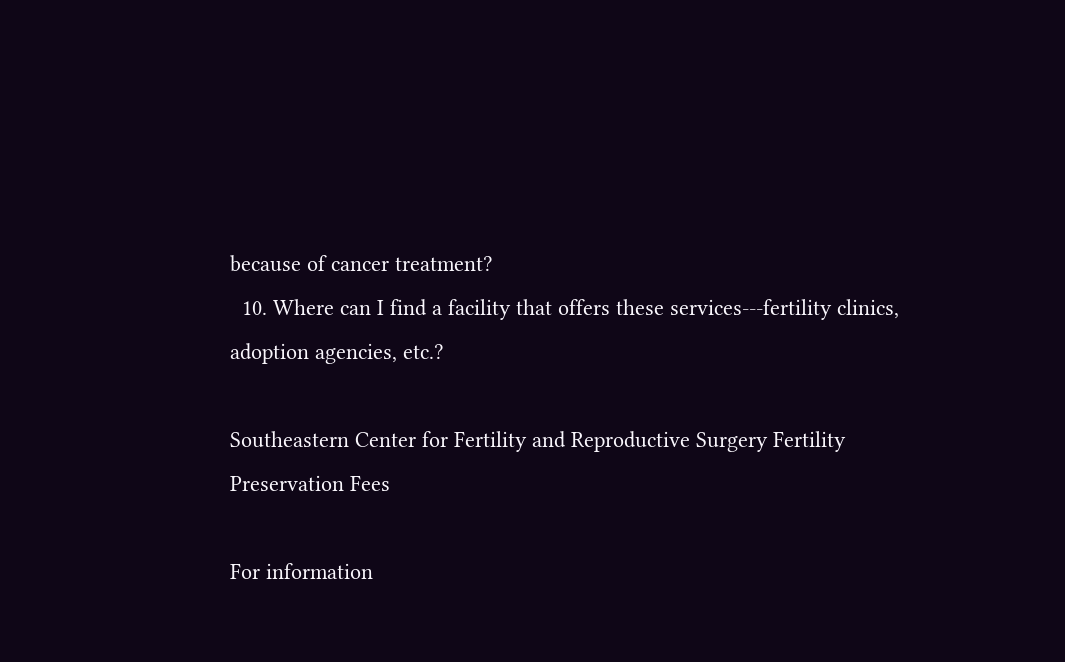because of cancer treatment?
  10. Where can I find a facility that offers these services---fertility clinics, adoption agencies, etc.?

Southeastern Center for Fertility and Reproductive Surgery Fertility Preservation Fees

For information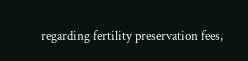regarding fertility preservation fees,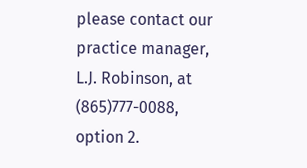please contact our practice manager, L.J. Robinson, at (865)777-0088, option 2.